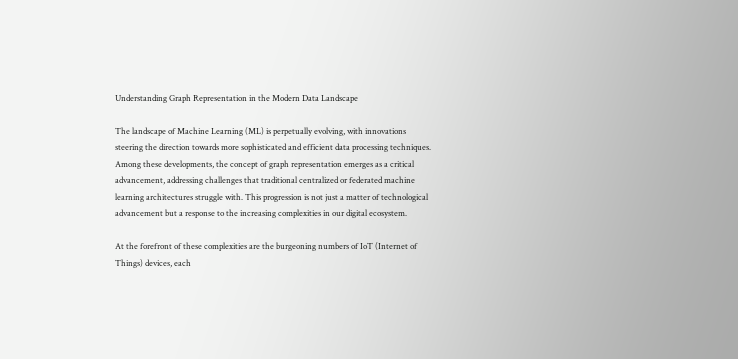Understanding Graph Representation in the Modern Data Landscape

The landscape of Machine Learning (ML) is perpetually evolving, with innovations steering the direction towards more sophisticated and efficient data processing techniques. Among these developments, the concept of graph representation emerges as a critical advancement, addressing challenges that traditional centralized or federated machine learning architectures struggle with. This progression is not just a matter of technological advancement but a response to the increasing complexities in our digital ecosystem.

At the forefront of these complexities are the burgeoning numbers of IoT (Internet of Things) devices, each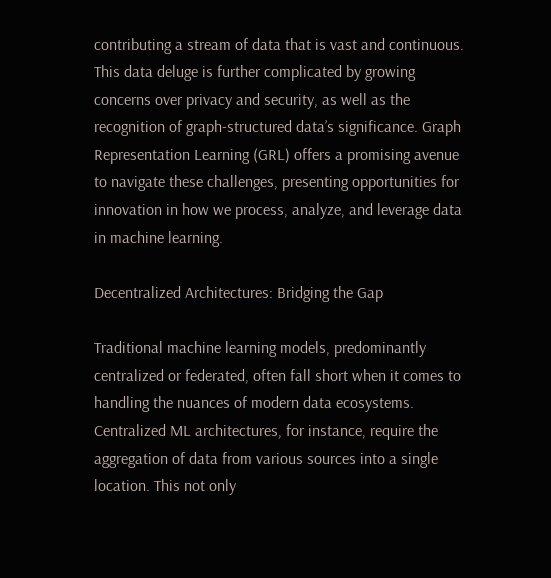contributing a stream of data that is vast and continuous. This data deluge is further complicated by growing concerns over privacy and security, as well as the recognition of graph-structured data’s significance. Graph Representation Learning (GRL) offers a promising avenue to navigate these challenges, presenting opportunities for innovation in how we process, analyze, and leverage data in machine learning.

Decentralized Architectures: Bridging the Gap

Traditional machine learning models, predominantly centralized or federated, often fall short when it comes to handling the nuances of modern data ecosystems. Centralized ML architectures, for instance, require the aggregation of data from various sources into a single location. This not only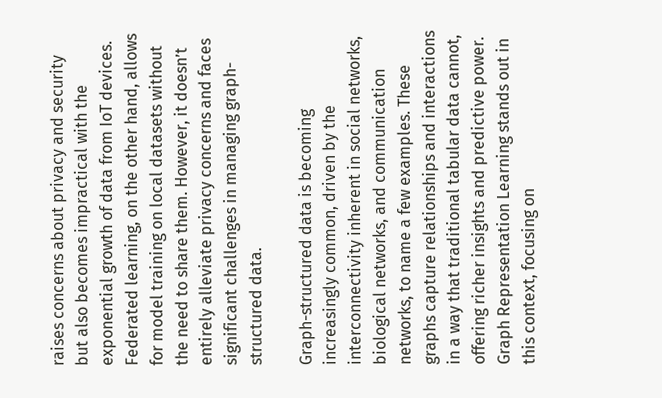raises concerns about privacy and security but also becomes impractical with the exponential growth of data from IoT devices. Federated learning, on the other hand, allows for model training on local datasets without the need to share them. However, it doesn’t entirely alleviate privacy concerns and faces significant challenges in managing graph-structured data.

Graph-structured data is becoming increasingly common, driven by the interconnectivity inherent in social networks, biological networks, and communication networks, to name a few examples. These graphs capture relationships and interactions in a way that traditional tabular data cannot, offering richer insights and predictive power. Graph Representation Learning stands out in this context, focusing on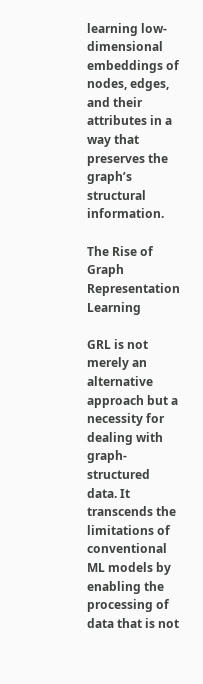learning low-dimensional embeddings of nodes, edges, and their attributes in a way that preserves the graph’s structural information.

The Rise of Graph Representation Learning

GRL is not merely an alternative approach but a necessity for dealing with graph-structured data. It transcends the limitations of conventional ML models by enabling the processing of data that is not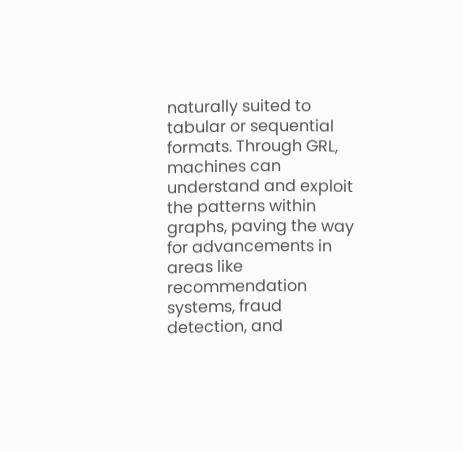naturally suited to tabular or sequential formats. Through GRL, machines can understand and exploit the patterns within graphs, paving the way for advancements in areas like recommendation systems, fraud detection, and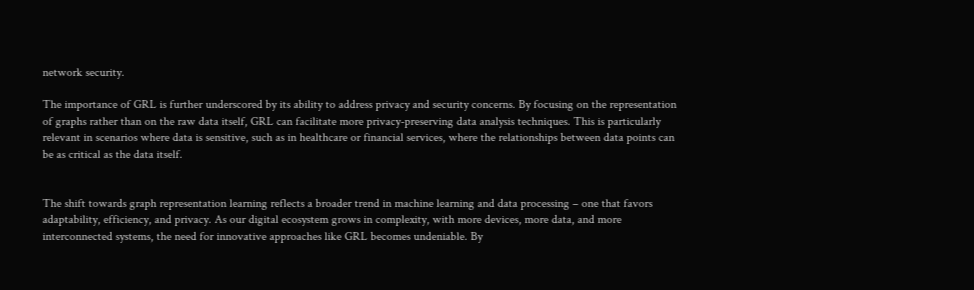network security.

The importance of GRL is further underscored by its ability to address privacy and security concerns. By focusing on the representation of graphs rather than on the raw data itself, GRL can facilitate more privacy-preserving data analysis techniques. This is particularly relevant in scenarios where data is sensitive, such as in healthcare or financial services, where the relationships between data points can be as critical as the data itself.


The shift towards graph representation learning reflects a broader trend in machine learning and data processing – one that favors adaptability, efficiency, and privacy. As our digital ecosystem grows in complexity, with more devices, more data, and more interconnected systems, the need for innovative approaches like GRL becomes undeniable. By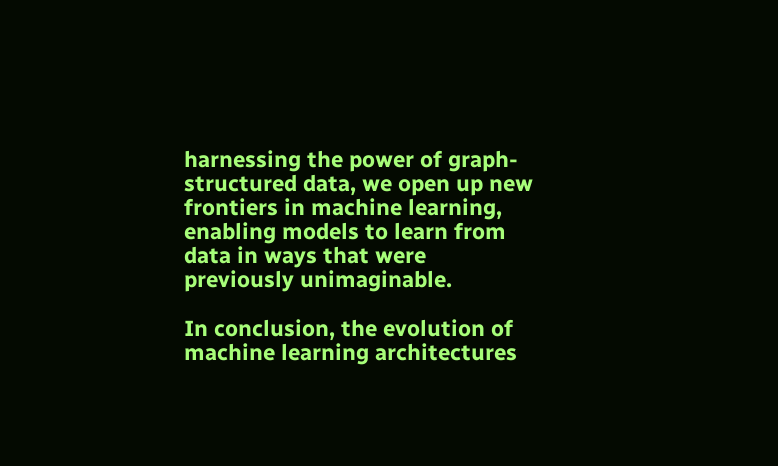harnessing the power of graph-structured data, we open up new frontiers in machine learning, enabling models to learn from data in ways that were previously unimaginable.

In conclusion, the evolution of machine learning architectures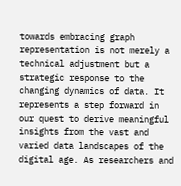towards embracing graph representation is not merely a technical adjustment but a strategic response to the changing dynamics of data. It represents a step forward in our quest to derive meaningful insights from the vast and varied data landscapes of the digital age. As researchers and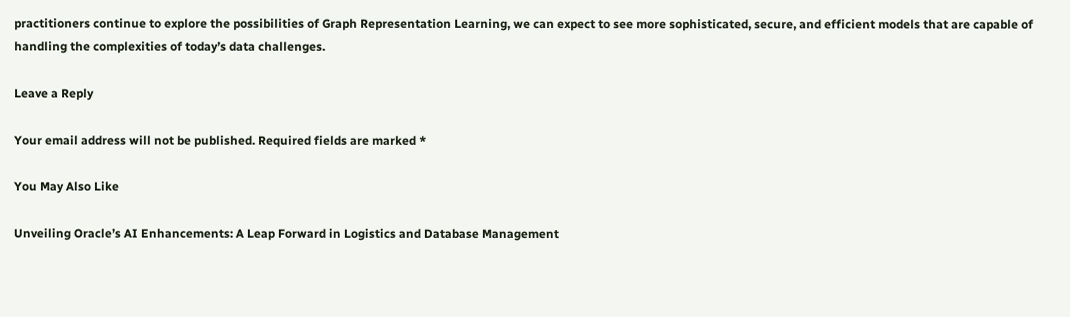practitioners continue to explore the possibilities of Graph Representation Learning, we can expect to see more sophisticated, secure, and efficient models that are capable of handling the complexities of today’s data challenges.

Leave a Reply

Your email address will not be published. Required fields are marked *

You May Also Like

Unveiling Oracle’s AI Enhancements: A Leap Forward in Logistics and Database Management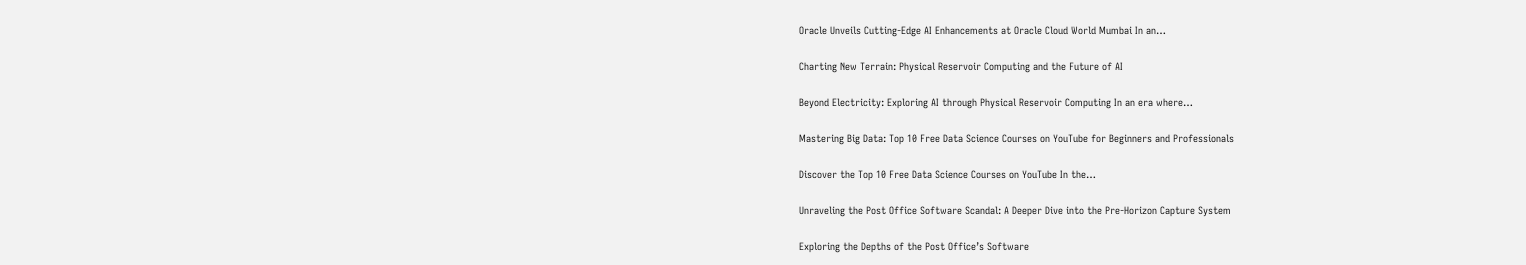Oracle Unveils Cutting-Edge AI Enhancements at Oracle Cloud World Mumbai In an…

Charting New Terrain: Physical Reservoir Computing and the Future of AI

Beyond Electricity: Exploring AI through Physical Reservoir Computing In an era where…

Mastering Big Data: Top 10 Free Data Science Courses on YouTube for Beginners and Professionals

Discover the Top 10 Free Data Science Courses on YouTube In the…

Unraveling the Post Office Software Scandal: A Deeper Dive into the Pre-Horizon Capture System

Exploring the Depths of the Post Office’s Software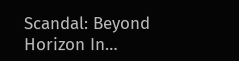Scandal: Beyond Horizon In…